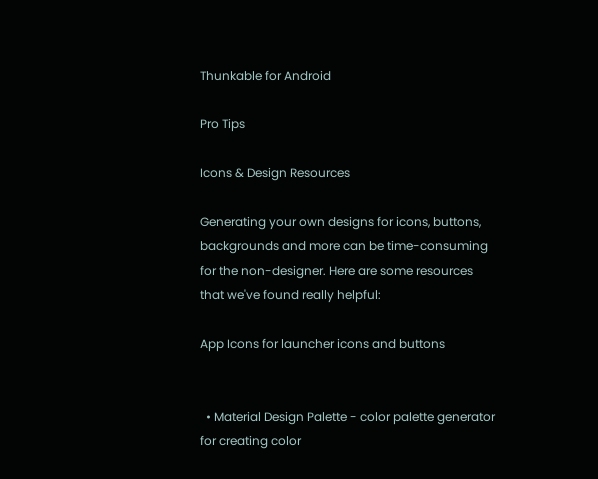Thunkable for Android

Pro Tips

Icons & Design Resources

Generating your own designs for icons, buttons, backgrounds and more can be time-consuming for the non-designer. Here are some resources that we've found really helpful:

App Icons for launcher icons and buttons


  • Material Design Palette - color palette generator for creating color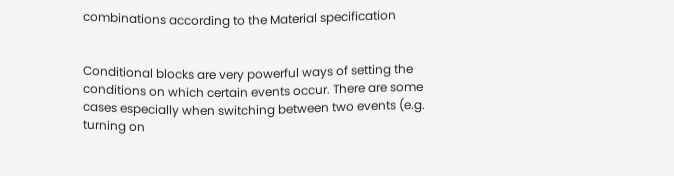combinations according to the Material specification


Conditional blocks are very powerful ways of setting the conditions on which certain events occur. There are some cases especially when switching between two events (e.g. turning on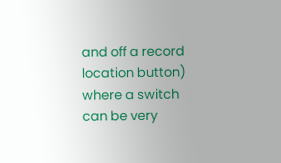and off a record location button) where a switch can be very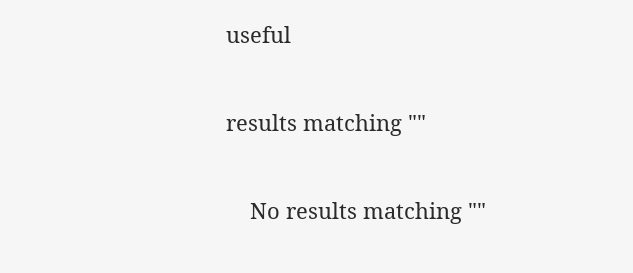useful

results matching ""

    No results matching ""